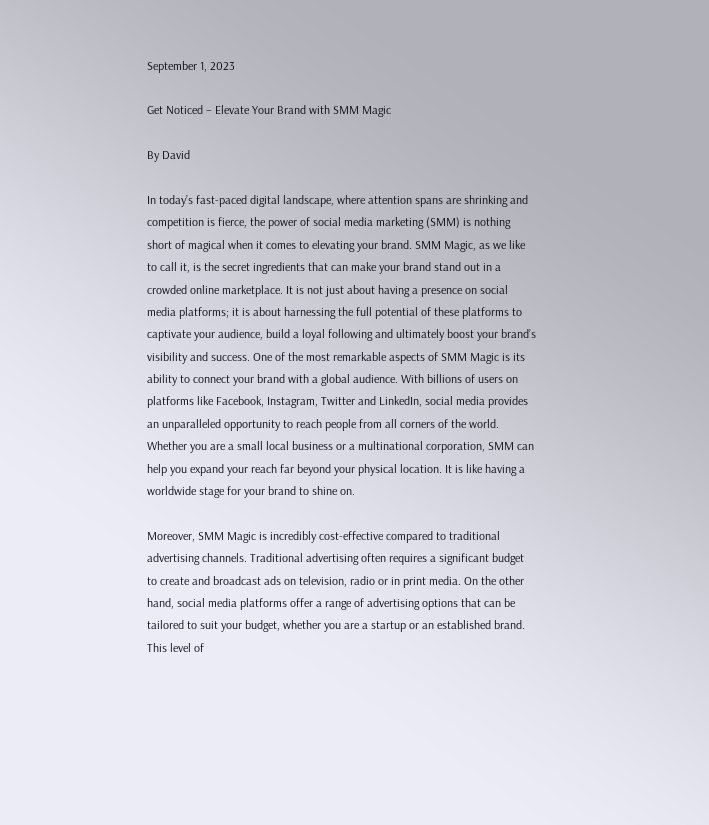September 1, 2023

Get Noticed – Elevate Your Brand with SMM Magic

By David

In today’s fast-paced digital landscape, where attention spans are shrinking and competition is fierce, the power of social media marketing (SMM) is nothing short of magical when it comes to elevating your brand. SMM Magic, as we like to call it, is the secret ingredients that can make your brand stand out in a crowded online marketplace. It is not just about having a presence on social media platforms; it is about harnessing the full potential of these platforms to captivate your audience, build a loyal following and ultimately boost your brand’s visibility and success. One of the most remarkable aspects of SMM Magic is its ability to connect your brand with a global audience. With billions of users on platforms like Facebook, Instagram, Twitter and LinkedIn, social media provides an unparalleled opportunity to reach people from all corners of the world. Whether you are a small local business or a multinational corporation, SMM can help you expand your reach far beyond your physical location. It is like having a worldwide stage for your brand to shine on.

Moreover, SMM Magic is incredibly cost-effective compared to traditional advertising channels. Traditional advertising often requires a significant budget to create and broadcast ads on television, radio or in print media. On the other hand, social media platforms offer a range of advertising options that can be tailored to suit your budget, whether you are a startup or an established brand. This level of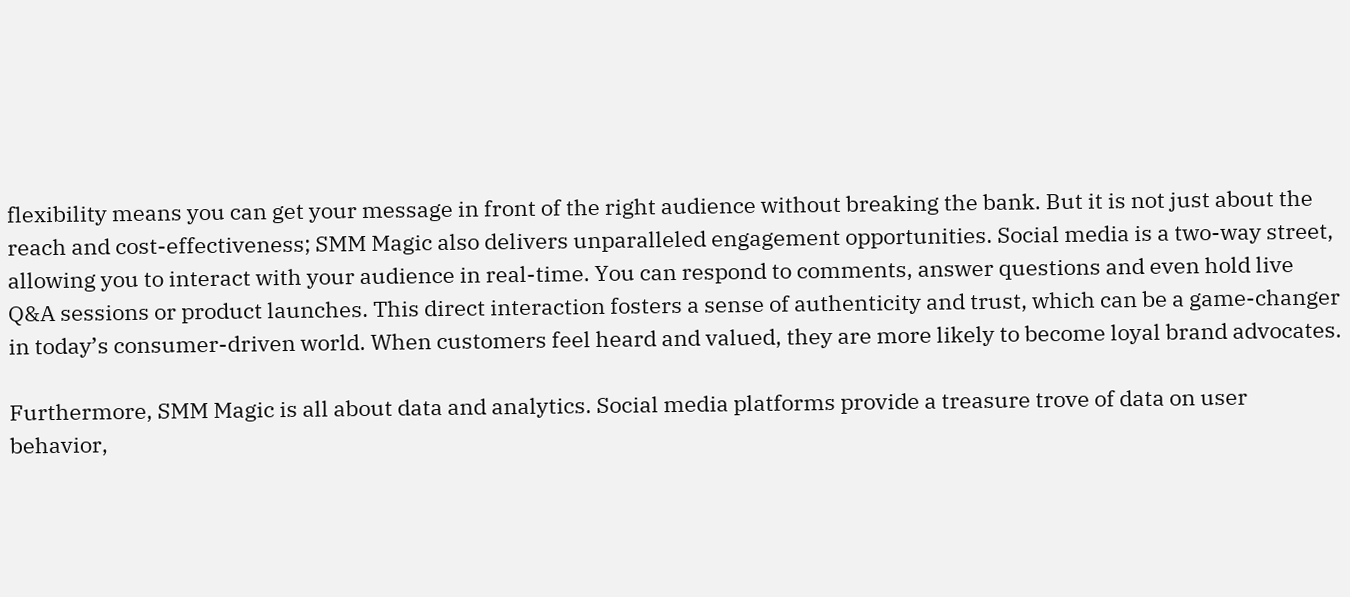flexibility means you can get your message in front of the right audience without breaking the bank. But it is not just about the reach and cost-effectiveness; SMM Magic also delivers unparalleled engagement opportunities. Social media is a two-way street, allowing you to interact with your audience in real-time. You can respond to comments, answer questions and even hold live Q&A sessions or product launches. This direct interaction fosters a sense of authenticity and trust, which can be a game-changer in today’s consumer-driven world. When customers feel heard and valued, they are more likely to become loyal brand advocates.

Furthermore, SMM Magic is all about data and analytics. Social media platforms provide a treasure trove of data on user behavior,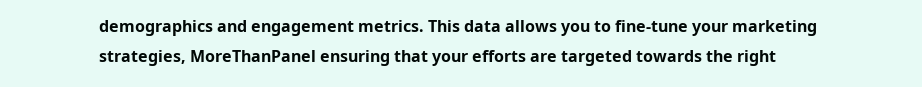demographics and engagement metrics. This data allows you to fine-tune your marketing strategies, MoreThanPanel ensuring that your efforts are targeted towards the right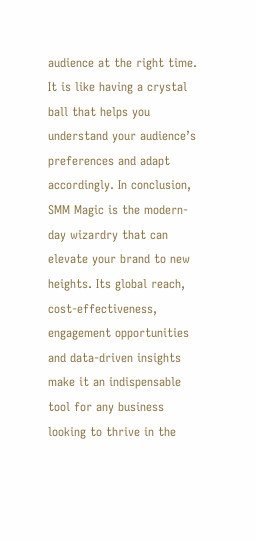audience at the right time. It is like having a crystal ball that helps you understand your audience’s preferences and adapt accordingly. In conclusion, SMM Magic is the modern-day wizardry that can elevate your brand to new heights. Its global reach, cost-effectiveness, engagement opportunities and data-driven insights make it an indispensable tool for any business looking to thrive in the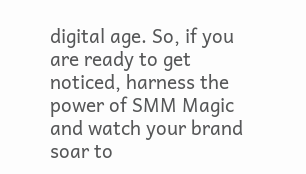digital age. So, if you are ready to get noticed, harness the power of SMM Magic and watch your brand soar to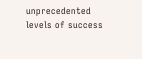unprecedented levels of success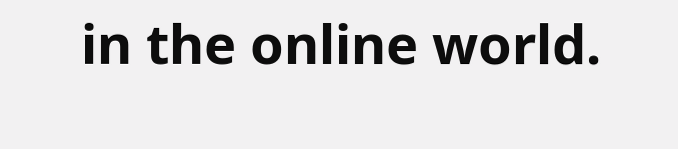in the online world.